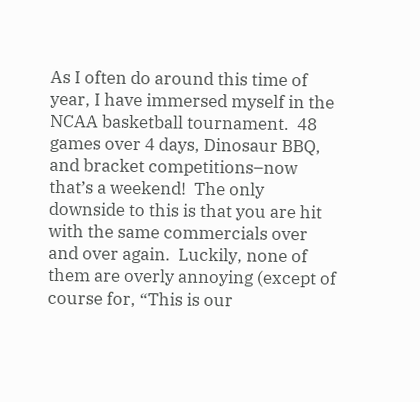As I often do around this time of year, I have immersed myself in the NCAA basketball tournament.  48 games over 4 days, Dinosaur BBQ, and bracket competitions–now that’s a weekend!  The only downside to this is that you are hit with the same commercials over and over again.  Luckily, none of them are overly annoying (except of course for, “This is our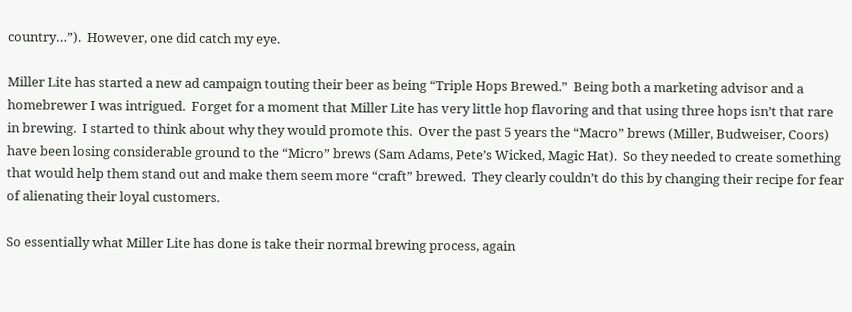country…”).  However, one did catch my eye.

Miller Lite has started a new ad campaign touting their beer as being “Triple Hops Brewed.”  Being both a marketing advisor and a homebrewer I was intrigued.  Forget for a moment that Miller Lite has very little hop flavoring and that using three hops isn’t that rare in brewing.  I started to think about why they would promote this.  Over the past 5 years the “Macro” brews (Miller, Budweiser, Coors) have been losing considerable ground to the “Micro” brews (Sam Adams, Pete’s Wicked, Magic Hat).  So they needed to create something that would help them stand out and make them seem more “craft” brewed.  They clearly couldn’t do this by changing their recipe for fear of alienating their loyal customers.

So essentially what Miller Lite has done is take their normal brewing process, again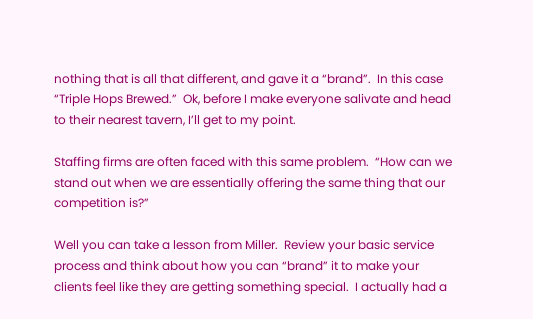nothing that is all that different, and gave it a “brand”.  In this case “Triple Hops Brewed.”  Ok, before I make everyone salivate and head to their nearest tavern, I’ll get to my point.

Staffing firms are often faced with this same problem.  “How can we stand out when we are essentially offering the same thing that our competition is?”

Well you can take a lesson from Miller.  Review your basic service process and think about how you can “brand” it to make your clients feel like they are getting something special.  I actually had a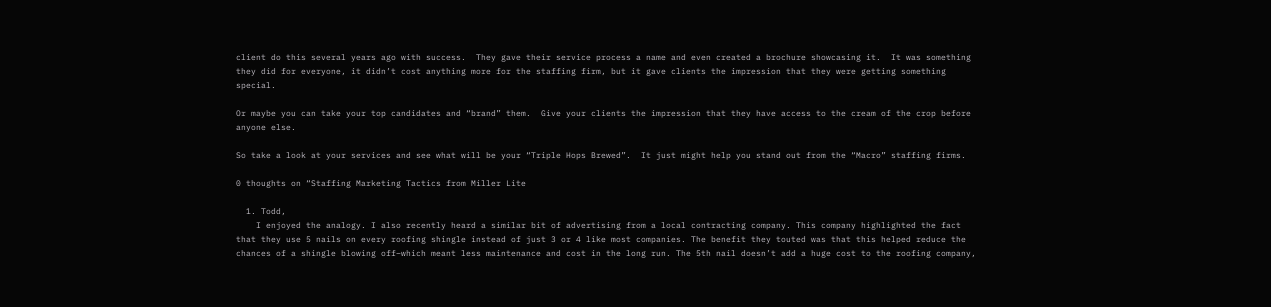client do this several years ago with success.  They gave their service process a name and even created a brochure showcasing it.  It was something they did for everyone, it didn’t cost anything more for the staffing firm, but it gave clients the impression that they were getting something special.

Or maybe you can take your top candidates and “brand” them.  Give your clients the impression that they have access to the cream of the crop before anyone else.

So take a look at your services and see what will be your “Triple Hops Brewed”.  It just might help you stand out from the “Macro” staffing firms.

0 thoughts on “Staffing Marketing Tactics from Miller Lite

  1. Todd,
    I enjoyed the analogy. I also recently heard a similar bit of advertising from a local contracting company. This company highlighted the fact that they use 5 nails on every roofing shingle instead of just 3 or 4 like most companies. The benefit they touted was that this helped reduce the chances of a shingle blowing off–which meant less maintenance and cost in the long run. The 5th nail doesn’t add a huge cost to the roofing company,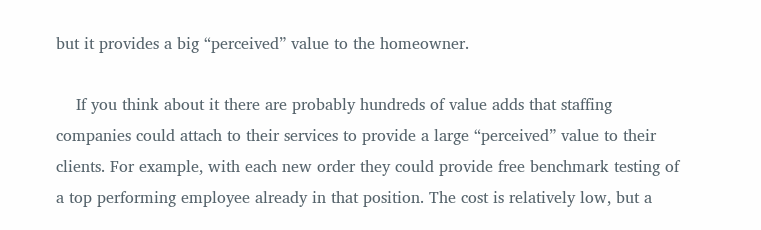but it provides a big “perceived” value to the homeowner.

    If you think about it there are probably hundreds of value adds that staffing companies could attach to their services to provide a large “perceived” value to their clients. For example, with each new order they could provide free benchmark testing of a top performing employee already in that position. The cost is relatively low, but a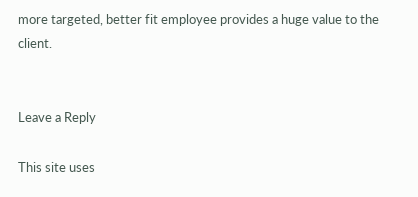more targeted, better fit employee provides a huge value to the client.


Leave a Reply

This site uses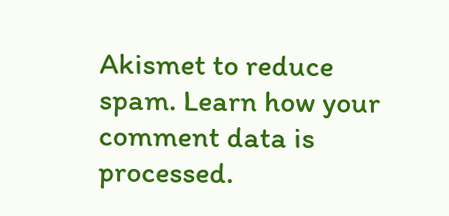Akismet to reduce spam. Learn how your comment data is processed.